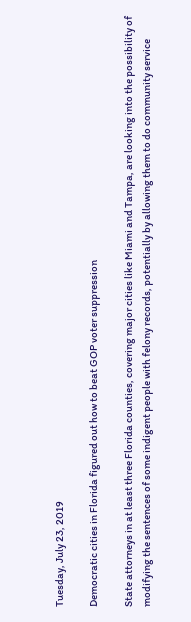Tuesday, July 23, 2019

Democratic cities in Florida figured out how to beat GOP voter suppression

State attorneys in at least three Florida counties, covering major cities like Miami and Tampa, are looking into the possibility of modifying the sentences of some indigent people with felony records, potentially by allowing them to do community service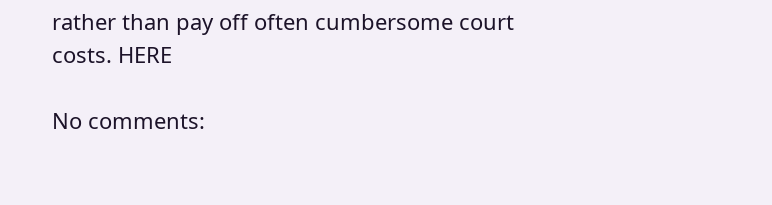rather than pay off often cumbersome court costs. HERE

No comments: